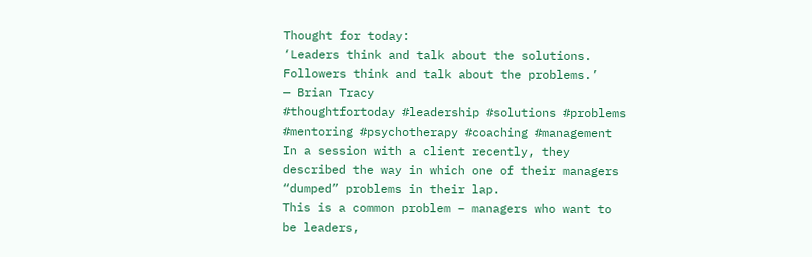Thought for today:
‘Leaders think and talk about the solutions. Followers think and talk about the problems.’
— Brian Tracy
#thoughtfortoday #leadership #solutions #problems #mentoring #psychotherapy #coaching #management
In a session with a client recently, they described the way in which one of their managers “dumped” problems in their lap.
This is a common problem – managers who want to be leaders,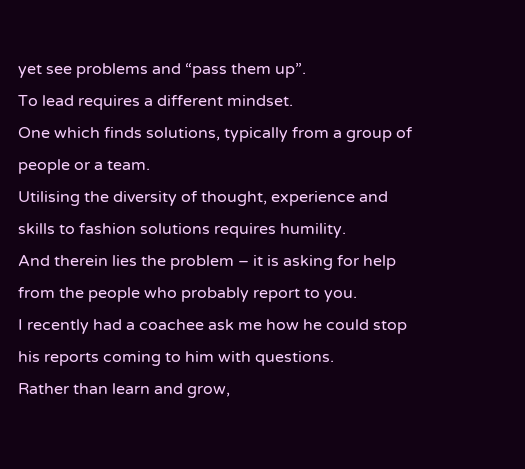yet see problems and “pass them up”.
To lead requires a different mindset.
One which finds solutions, typically from a group of people or a team.
Utilising the diversity of thought, experience and skills to fashion solutions requires humility.
And therein lies the problem – it is asking for help from the people who probably report to you.
I recently had a coachee ask me how he could stop his reports coming to him with questions.
Rather than learn and grow,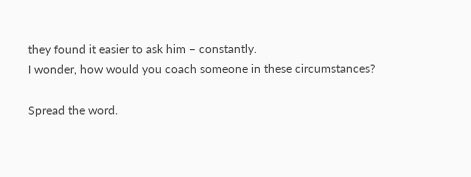they found it easier to ask him – constantly.
I wonder, how would you coach someone in these circumstances?

Spread the word.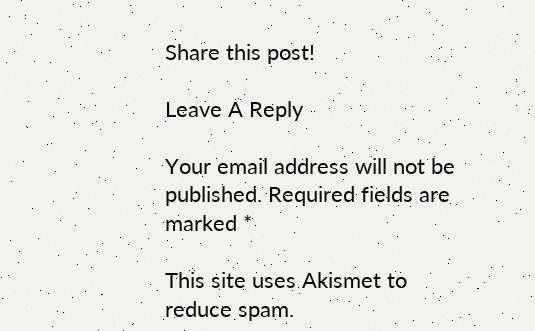Share this post!

Leave A Reply

Your email address will not be published. Required fields are marked *

This site uses Akismet to reduce spam.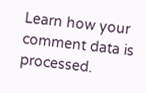Learn how your comment data is processed.